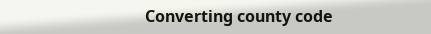Converting county code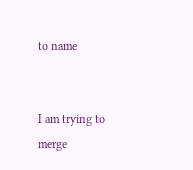to name


I am trying to merge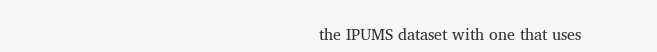the IPUMS dataset with one that uses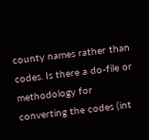county names rather than codes. Is there a do-file or methodology for converting the codes (int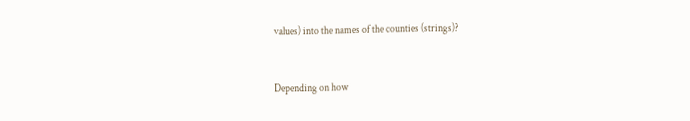values) into the names of the counties (strings)?


Depending on how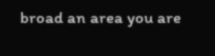broad an area you are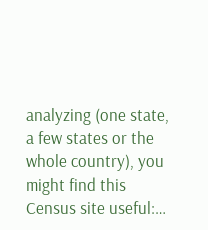analyzing (one state, a few states or the whole country), you might find this Census site useful:…